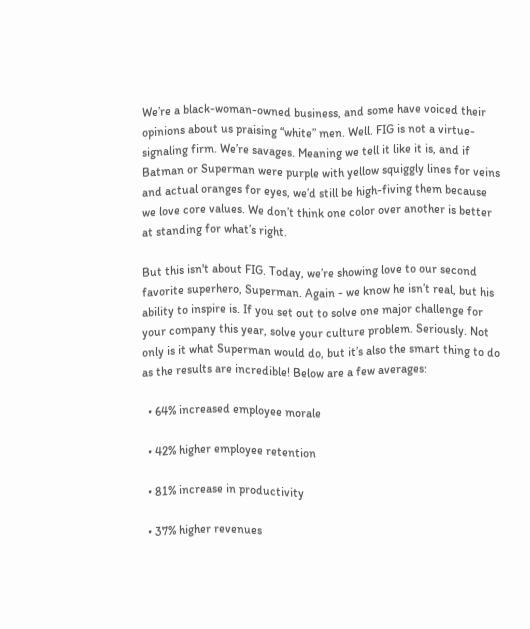We’re a black-woman-owned business, and some have voiced their opinions about us praising “white” men. Well. FIG is not a virtue-signaling firm. We’re savages. Meaning we tell it like it is, and if Batman or Superman were purple with yellow squiggly lines for veins and actual oranges for eyes, we’d still be high-fiving them because we love core values. We don’t think one color over another is better at standing for what’s right.

But this isn't about FIG. Today, we’re showing love to our second favorite superhero, Superman. Again - we know he isn’t real, but his ability to inspire is. If you set out to solve one major challenge for your company this year, solve your culture problem. Seriously. Not only is it what Superman would do, but it’s also the smart thing to do as the results are incredible! Below are a few averages:

  • 64% increased employee morale

  • 42% higher employee retention

  • 81% increase in productivity

  • 37% higher revenues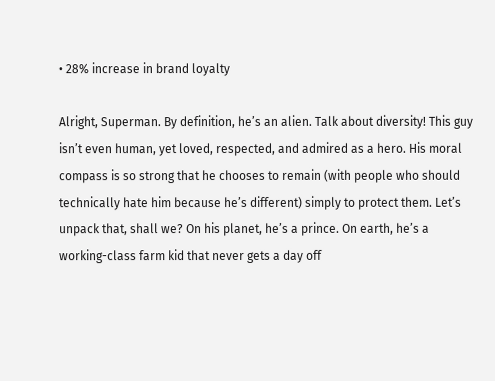• 28% increase in brand loyalty

Alright, Superman. By definition, he’s an alien. Talk about diversity! This guy isn’t even human, yet loved, respected, and admired as a hero. His moral compass is so strong that he chooses to remain (with people who should technically hate him because he’s different) simply to protect them. Let’s unpack that, shall we? On his planet, he’s a prince. On earth, he’s a working-class farm kid that never gets a day off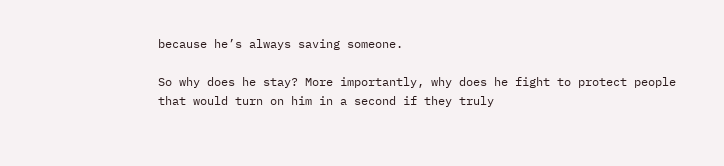because he’s always saving someone.

So why does he stay? More importantly, why does he fight to protect people that would turn on him in a second if they truly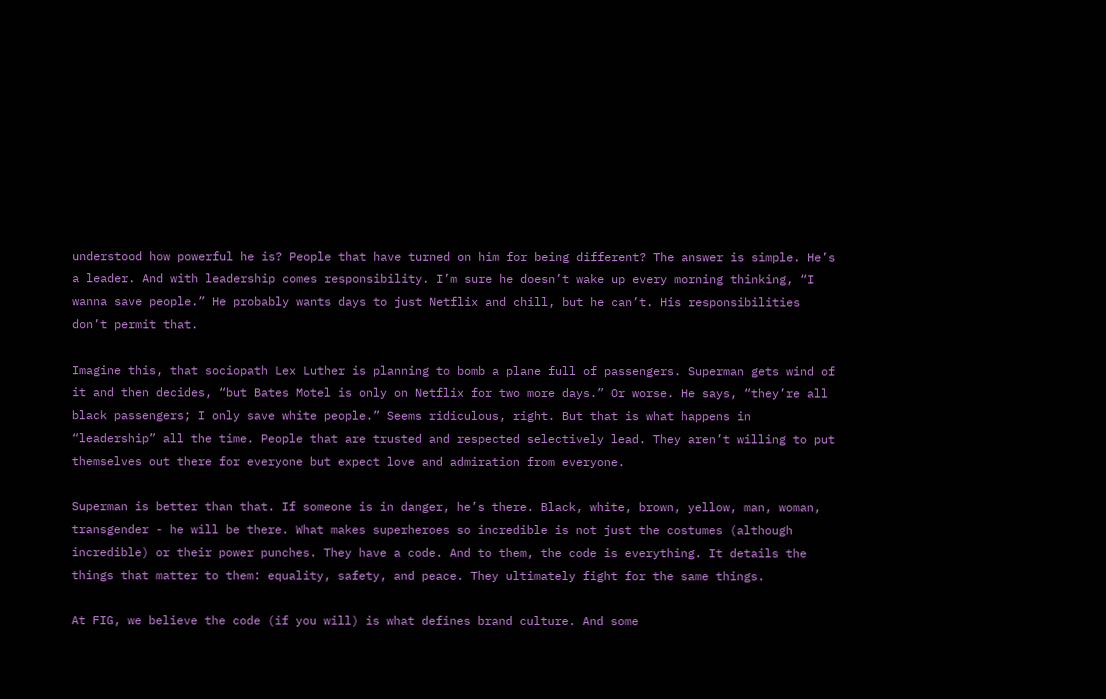understood how powerful he is? People that have turned on him for being different? The answer is simple. He’s a leader. And with leadership comes responsibility. I’m sure he doesn’t wake up every morning thinking, “I wanna save people.” He probably wants days to just Netflix and chill, but he can’t. His responsibilities don’t permit that.

Imagine this, that sociopath Lex Luther is planning to bomb a plane full of passengers. Superman gets wind of it and then decides, “but Bates Motel is only on Netflix for two more days.” Or worse. He says, “they’re all black passengers; I only save white people.” Seems ridiculous, right. But that is what happens in “leadership” all the time. People that are trusted and respected selectively lead. They aren’t willing to put themselves out there for everyone but expect love and admiration from everyone.

Superman is better than that. If someone is in danger, he’s there. Black, white, brown, yellow, man, woman, transgender - he will be there. What makes superheroes so incredible is not just the costumes (although incredible) or their power punches. They have a code. And to them, the code is everything. It details the things that matter to them: equality, safety, and peace. They ultimately fight for the same things.

At FIG, we believe the code (if you will) is what defines brand culture. And some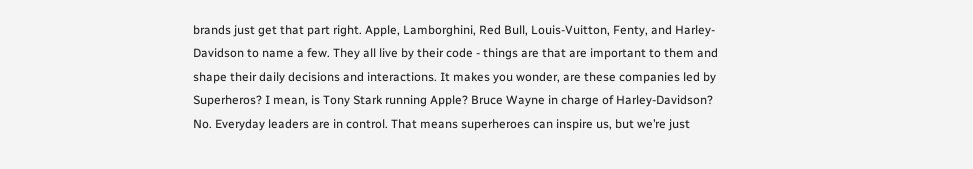brands just get that part right. Apple, Lamborghini, Red Bull, Louis-Vuitton, Fenty, and Harley-Davidson to name a few. They all live by their code - things are that are important to them and shape their daily decisions and interactions. It makes you wonder, are these companies led by Superheros? I mean, is Tony Stark running Apple? Bruce Wayne in charge of Harley-Davidson? No. Everyday leaders are in control. That means superheroes can inspire us, but we’re just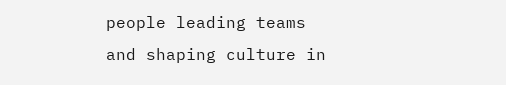people leading teams and shaping culture in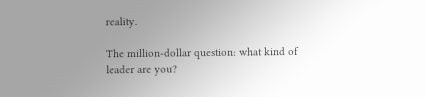reality.

The million-dollar question: what kind of leader are you?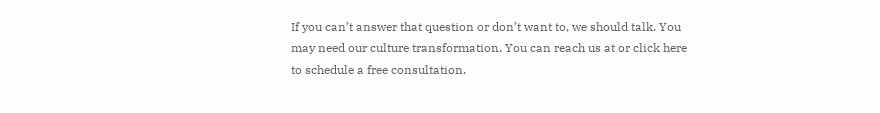If you can’t answer that question or don’t want to, we should talk. You may need our culture transformation. You can reach us at or click here to schedule a free consultation.